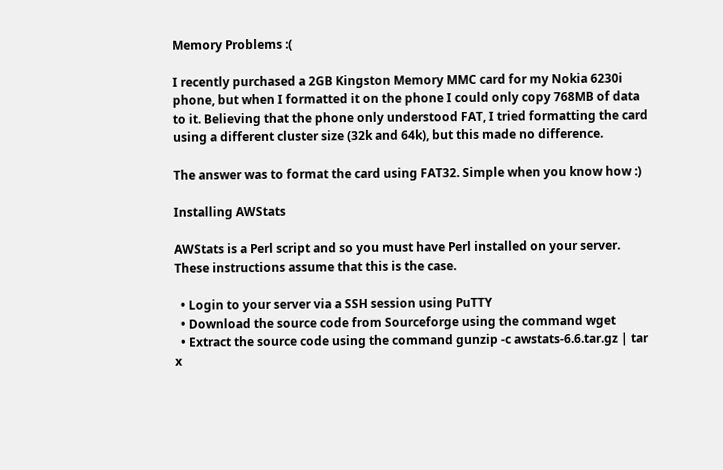Memory Problems :(

I recently purchased a 2GB Kingston Memory MMC card for my Nokia 6230i phone, but when I formatted it on the phone I could only copy 768MB of data to it. Believing that the phone only understood FAT, I tried formatting the card using a different cluster size (32k and 64k), but this made no difference.

The answer was to format the card using FAT32. Simple when you know how :)

Installing AWStats

AWStats is a Perl script and so you must have Perl installed on your server. These instructions assume that this is the case.

  • Login to your server via a SSH session using PuTTY
  • Download the source code from Sourceforge using the command wget
  • Extract the source code using the command gunzip -c awstats-6.6.tar.gz | tar x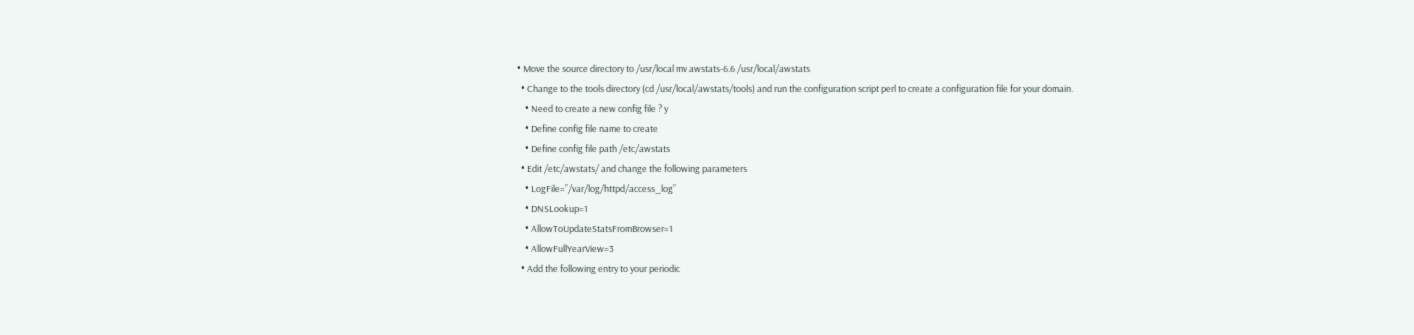• Move the source directory to /usr/local mv awstats-6.6 /usr/local/awstats
  • Change to the tools directory (cd /usr/local/awstats/tools) and run the configuration script perl to create a configuration file for your domain.
    • Need to create a new config file ? y
    • Define config file name to create
    • Define config file path /etc/awstats
  • Edit /etc/awstats/ and change the following parameters
    • LogFile=”/var/log/httpd/access_log”
    • DNSLookup=1
    • AllowToUpdateStatsFromBrowser=1
    • AllowFullYearView=3
  • Add the following entry to your periodic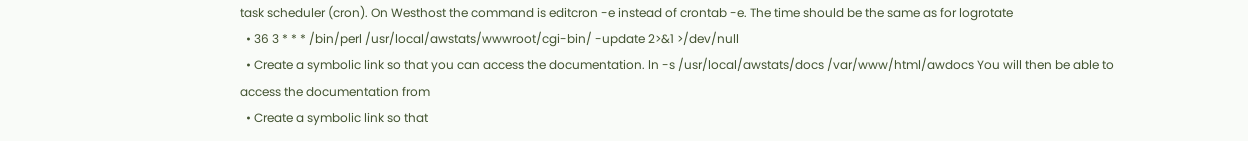task scheduler (cron). On Westhost the command is editcron -e instead of crontab -e. The time should be the same as for logrotate
  • 36 3 * * * /bin/perl /usr/local/awstats/wwwroot/cgi-bin/ -update 2>&1 >/dev/null
  • Create a symbolic link so that you can access the documentation. ln -s /usr/local/awstats/docs /var/www/html/awdocs You will then be able to access the documentation from
  • Create a symbolic link so that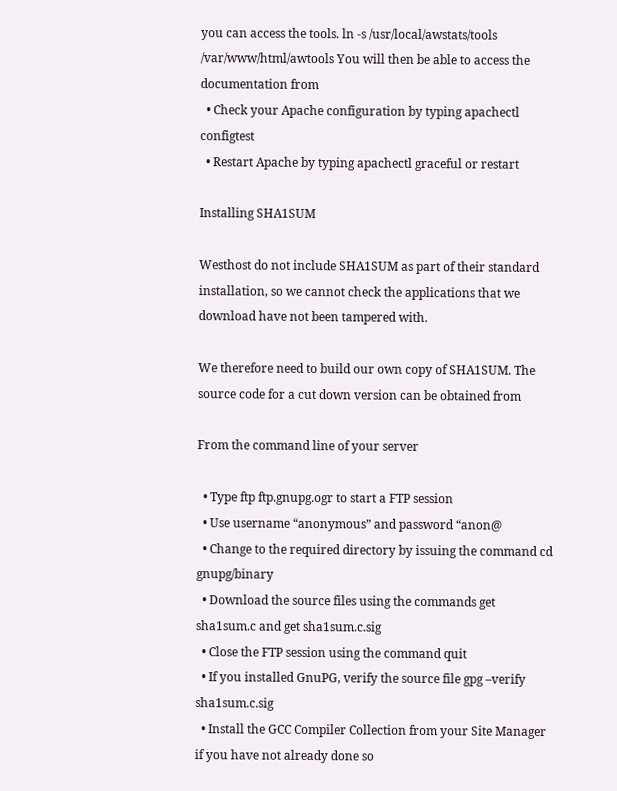you can access the tools. ln -s /usr/local/awstats/tools /var/www/html/awtools You will then be able to access the documentation from
  • Check your Apache configuration by typing apachectl configtest
  • Restart Apache by typing apachectl graceful or restart

Installing SHA1SUM

Westhost do not include SHA1SUM as part of their standard installation, so we cannot check the applications that we download have not been tampered with.

We therefore need to build our own copy of SHA1SUM. The source code for a cut down version can be obtained from

From the command line of your server

  • Type ftp ftp.gnupg.ogr to start a FTP session
  • Use username “anonymous” and password “anon@
  • Change to the required directory by issuing the command cd gnupg/binary
  • Download the source files using the commands get sha1sum.c and get sha1sum.c.sig
  • Close the FTP session using the command quit
  • If you installed GnuPG, verify the source file gpg –verify sha1sum.c.sig
  • Install the GCC Compiler Collection from your Site Manager if you have not already done so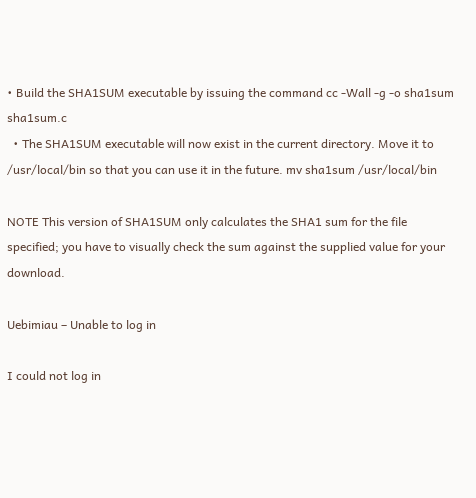• Build the SHA1SUM executable by issuing the command cc -Wall -g -o sha1sum sha1sum.c
  • The SHA1SUM executable will now exist in the current directory. Move it to /usr/local/bin so that you can use it in the future. mv sha1sum /usr/local/bin

NOTE This version of SHA1SUM only calculates the SHA1 sum for the file specified; you have to visually check the sum against the supplied value for your download.

Uebimiau – Unable to log in

I could not log in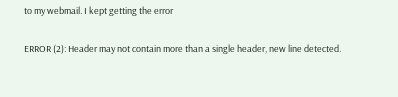to my webmail. I kept getting the error

ERROR (2): Header may not contain more than a single header, new line detected.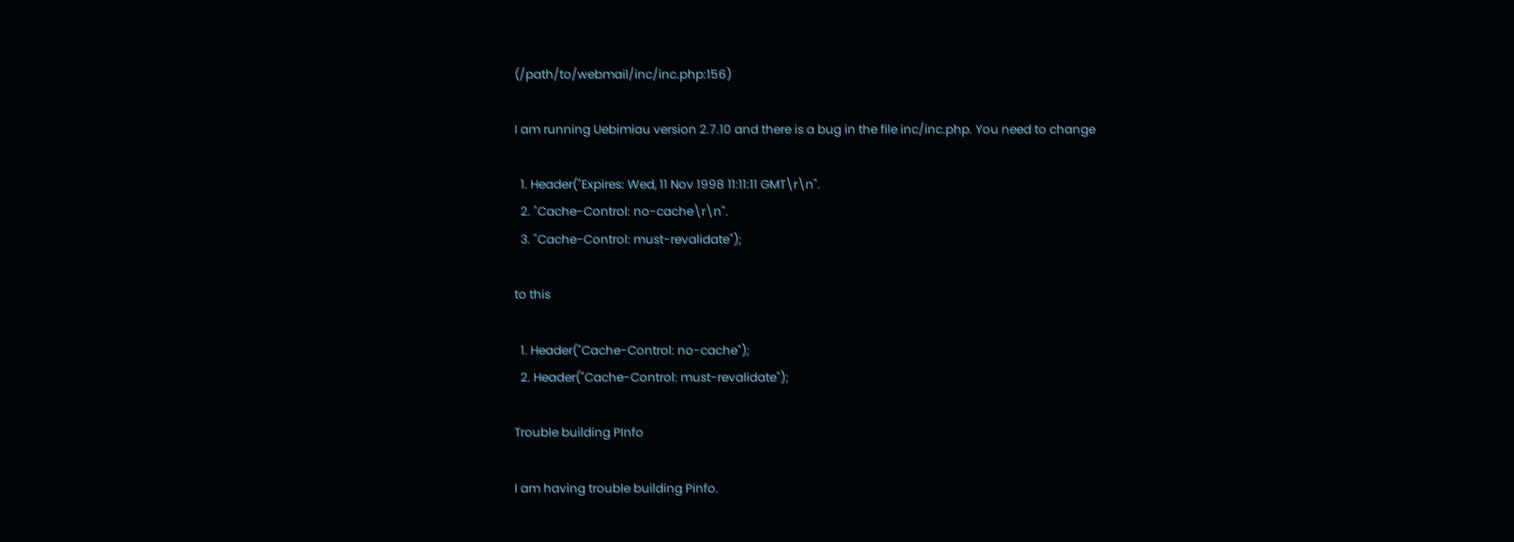(/path/to/webmail/inc/inc.php:156)

I am running Uebimiau version 2.7.10 and there is a bug in the file inc/inc.php. You need to change

  1. Header("Expires: Wed, 11 Nov 1998 11:11:11 GMT\r\n".
  2. "Cache-Control: no-cache\r\n".
  3. "Cache-Control: must-revalidate");

to this

  1. Header("Cache-Control: no-cache");
  2. Header("Cache-Control: must-revalidate");

Trouble building PInfo

I am having trouble building Pinfo.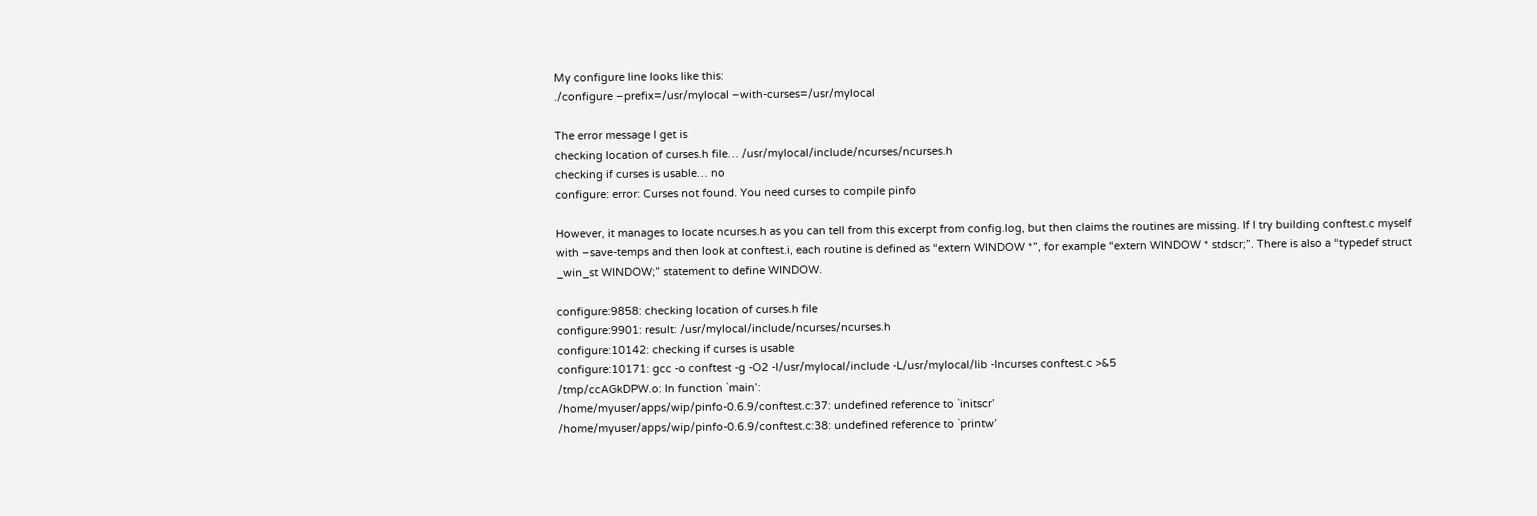My configure line looks like this:
./configure –prefix=/usr/mylocal –with-curses=/usr/mylocal

The error message I get is
checking location of curses.h file… /usr/mylocal/include/ncurses/ncurses.h
checking if curses is usable… no
configure: error: Curses not found. You need curses to compile pinfo

However, it manages to locate ncurses.h as you can tell from this excerpt from config.log, but then claims the routines are missing. If I try building conftest.c myself with –save-temps and then look at conftest.i, each routine is defined as “extern WINDOW *”, for example “extern WINDOW * stdscr;”. There is also a “typedef struct _win_st WINDOW;” statement to define WINDOW.

configure:9858: checking location of curses.h file
configure:9901: result: /usr/mylocal/include/ncurses/ncurses.h
configure:10142: checking if curses is usable
configure:10171: gcc -o conftest -g -O2 -I/usr/mylocal/include -L/usr/mylocal/lib -lncurses conftest.c >&5
/tmp/ccAGkDPW.o: In function `main’:
/home/myuser/apps/wip/pinfo-0.6.9/conftest.c:37: undefined reference to `initscr’
/home/myuser/apps/wip/pinfo-0.6.9/conftest.c:38: undefined reference to `printw’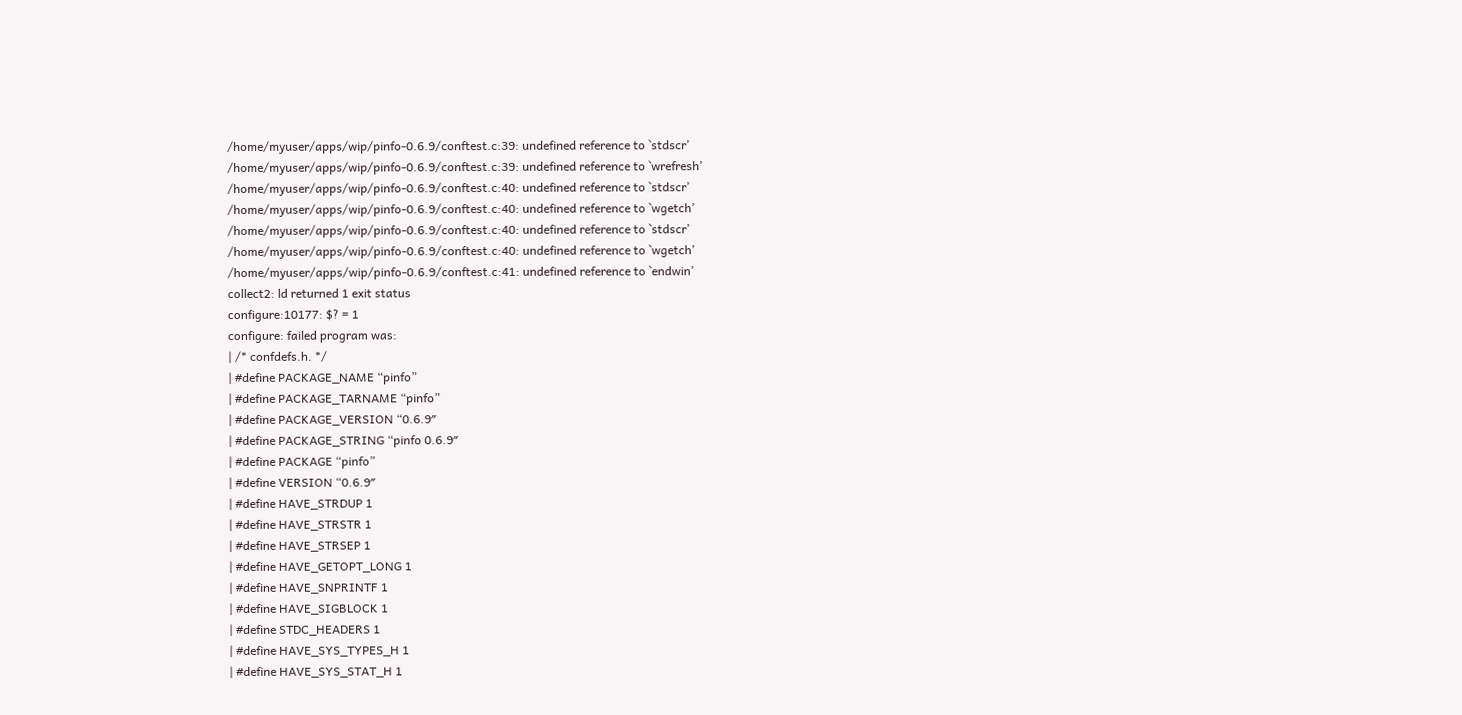/home/myuser/apps/wip/pinfo-0.6.9/conftest.c:39: undefined reference to `stdscr’
/home/myuser/apps/wip/pinfo-0.6.9/conftest.c:39: undefined reference to `wrefresh’
/home/myuser/apps/wip/pinfo-0.6.9/conftest.c:40: undefined reference to `stdscr’
/home/myuser/apps/wip/pinfo-0.6.9/conftest.c:40: undefined reference to `wgetch’
/home/myuser/apps/wip/pinfo-0.6.9/conftest.c:40: undefined reference to `stdscr’
/home/myuser/apps/wip/pinfo-0.6.9/conftest.c:40: undefined reference to `wgetch’
/home/myuser/apps/wip/pinfo-0.6.9/conftest.c:41: undefined reference to `endwin’
collect2: ld returned 1 exit status
configure:10177: $? = 1
configure: failed program was:
| /* confdefs.h. */
| #define PACKAGE_NAME “pinfo”
| #define PACKAGE_TARNAME “pinfo”
| #define PACKAGE_VERSION “0.6.9″
| #define PACKAGE_STRING “pinfo 0.6.9″
| #define PACKAGE “pinfo”
| #define VERSION “0.6.9″
| #define HAVE_STRDUP 1
| #define HAVE_STRSTR 1
| #define HAVE_STRSEP 1
| #define HAVE_GETOPT_LONG 1
| #define HAVE_SNPRINTF 1
| #define HAVE_SIGBLOCK 1
| #define STDC_HEADERS 1
| #define HAVE_SYS_TYPES_H 1
| #define HAVE_SYS_STAT_H 1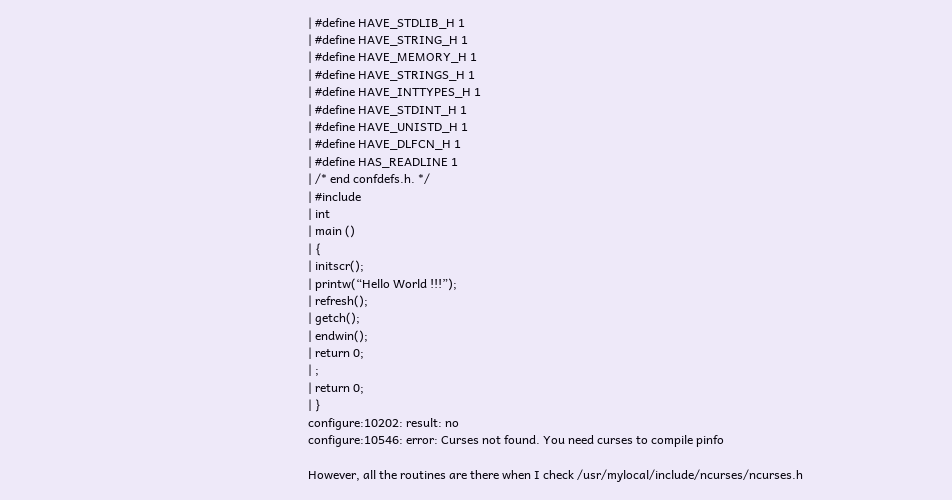| #define HAVE_STDLIB_H 1
| #define HAVE_STRING_H 1
| #define HAVE_MEMORY_H 1
| #define HAVE_STRINGS_H 1
| #define HAVE_INTTYPES_H 1
| #define HAVE_STDINT_H 1
| #define HAVE_UNISTD_H 1
| #define HAVE_DLFCN_H 1
| #define HAS_READLINE 1
| /* end confdefs.h. */
| #include
| int
| main ()
| {
| initscr();
| printw(“Hello World !!!”);
| refresh();
| getch();
| endwin();
| return 0;
| ;
| return 0;
| }
configure:10202: result: no
configure:10546: error: Curses not found. You need curses to compile pinfo

However, all the routines are there when I check /usr/mylocal/include/ncurses/ncurses.h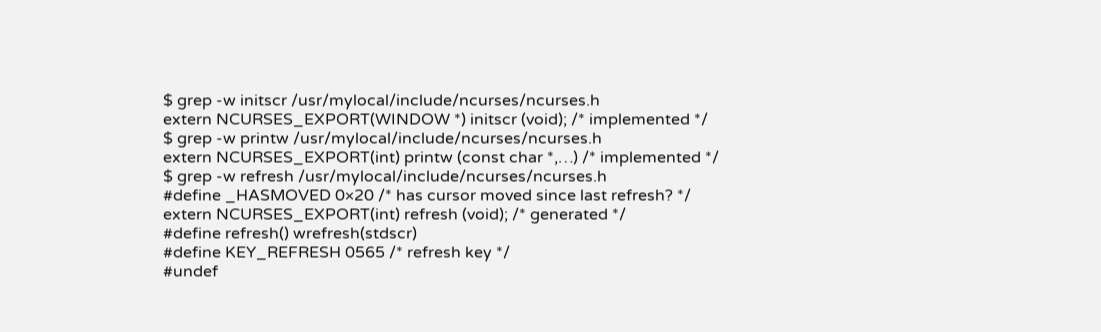$ grep -w initscr /usr/mylocal/include/ncurses/ncurses.h
extern NCURSES_EXPORT(WINDOW *) initscr (void); /* implemented */
$ grep -w printw /usr/mylocal/include/ncurses/ncurses.h
extern NCURSES_EXPORT(int) printw (const char *,…) /* implemented */
$ grep -w refresh /usr/mylocal/include/ncurses/ncurses.h
#define _HASMOVED 0×20 /* has cursor moved since last refresh? */
extern NCURSES_EXPORT(int) refresh (void); /* generated */
#define refresh() wrefresh(stdscr)
#define KEY_REFRESH 0565 /* refresh key */
#undef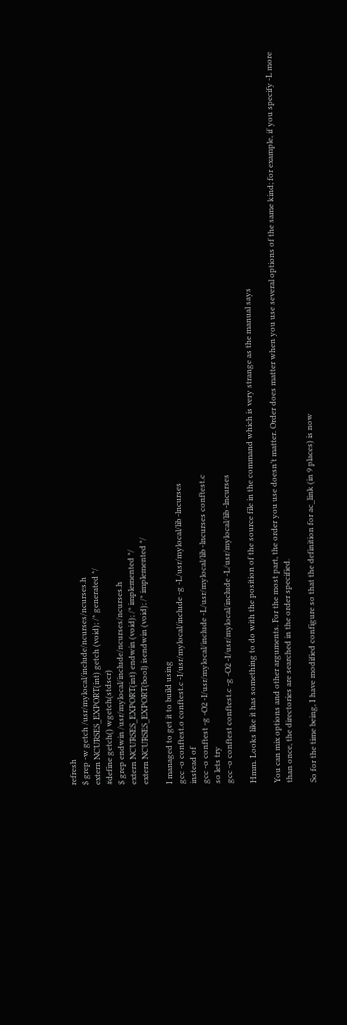refresh
$ grep -w getch /usr/mylocal/include/ncurses/ncurses.h
extern NCURSES_EXPORT(int) getch (void); /* generated */
#define getch() wgetch(stdscr)
$ grep endwin /usr/mylocal/include/ncurses/ncurses.h
extern NCURSES_EXPORT(int) endwin (void); /* implemented */
extern NCURSES_EXPORT(bool) isendwin (void); /* implemented */

I managed to get it to build using
gcc -o conftest.o conftest.c -I/usr/mylocal/include -g -L/usr/mylocal/lib -lncurses
instead of
gcc -o conftest -g -O2 -I/usr/mylocal/include -L/usr/mylocal/lib -lncurses conftest.c
so lets try
gcc -o conftest conftest.c -g -O2 -I/usr/mylocal/include -L/usr/mylocal/lib -lncurses

Hmm. Looks like it has something to do with the position of the source file in the command which is very strange as the manual says

You can mix options and other arguments. For the most part, the order you use doesn’t matter. Order does matter when you use several options of the same kind; for example, if you specify -L more than once, the directories are searched in the order specified.

So for the time being, I have modified configure so that the definition for ac_link (in 9 places) is now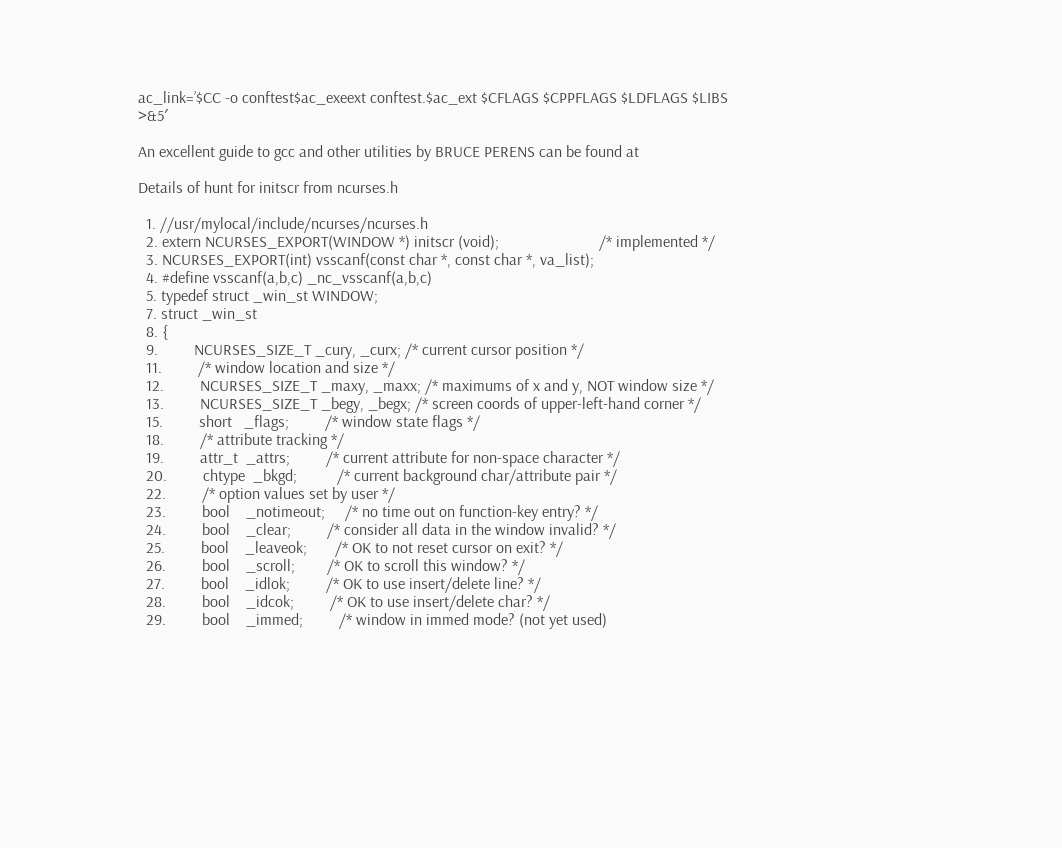ac_link=’$CC -o conftest$ac_exeext conftest.$ac_ext $CFLAGS $CPPFLAGS $LDFLAGS $LIBS >&5′

An excellent guide to gcc and other utilities by BRUCE PERENS can be found at

Details of hunt for initscr from ncurses.h

  1. //usr/mylocal/include/ncurses/ncurses.h
  2. extern NCURSES_EXPORT(WINDOW *) initscr (void);                         /* implemented */
  3. NCURSES_EXPORT(int) vsscanf(const char *, const char *, va_list);
  4. #define vsscanf(a,b,c) _nc_vsscanf(a,b,c)
  5. typedef struct _win_st WINDOW;
  7. struct _win_st
  8. {
  9.         NCURSES_SIZE_T _cury, _curx; /* current cursor position */
  11.         /* window location and size */
  12.         NCURSES_SIZE_T _maxy, _maxx; /* maximums of x and y, NOT window size */
  13.         NCURSES_SIZE_T _begy, _begx; /* screen coords of upper-left-hand corner */
  15.         short   _flags;         /* window state flags */
  18.         /* attribute tracking */
  19.         attr_t  _attrs;         /* current attribute for non-space character */
  20.         chtype  _bkgd;          /* current background char/attribute pair */
  22.         /* option values set by user */
  23.         bool    _notimeout;     /* no time out on function-key entry? */
  24.         bool    _clear;         /* consider all data in the window invalid? */
  25.         bool    _leaveok;       /* OK to not reset cursor on exit? */
  26.         bool    _scroll;        /* OK to scroll this window? */
  27.         bool    _idlok;         /* OK to use insert/delete line? */
  28.         bool    _idcok;         /* OK to use insert/delete char? */
  29.         bool    _immed;         /* window in immed mode? (not yet used)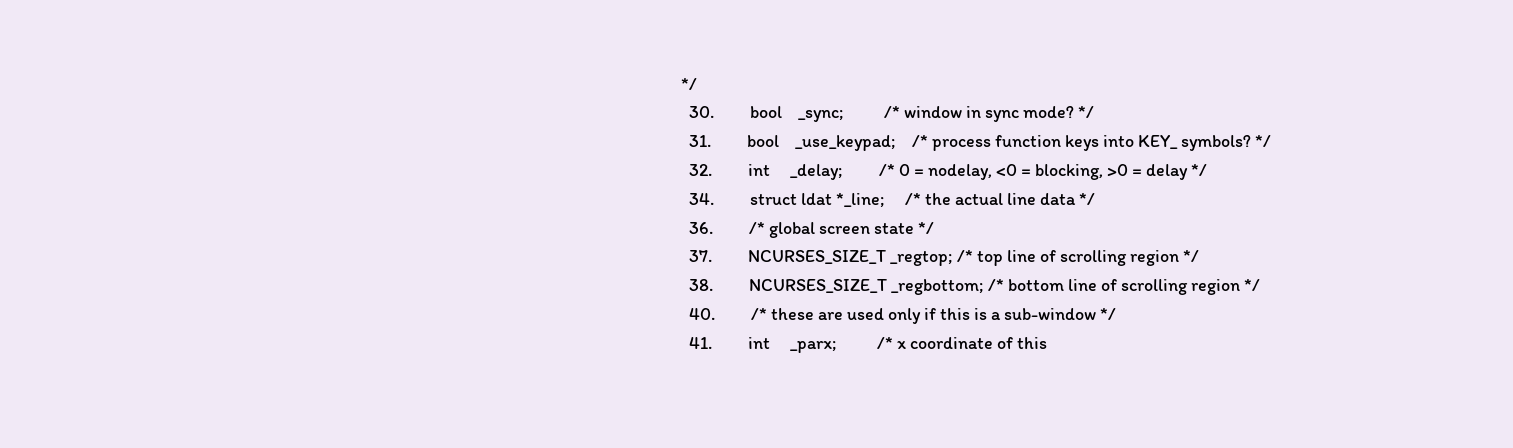*/
  30.         bool    _sync;          /* window in sync mode? */
  31.         bool    _use_keypad;    /* process function keys into KEY_ symbols? */
  32.         int     _delay;         /* 0 = nodelay, <0 = blocking, >0 = delay */
  34.         struct ldat *_line;     /* the actual line data */
  36.         /* global screen state */
  37.         NCURSES_SIZE_T _regtop; /* top line of scrolling region */
  38.         NCURSES_SIZE_T _regbottom; /* bottom line of scrolling region */
  40.         /* these are used only if this is a sub-window */
  41.         int     _parx;          /* x coordinate of this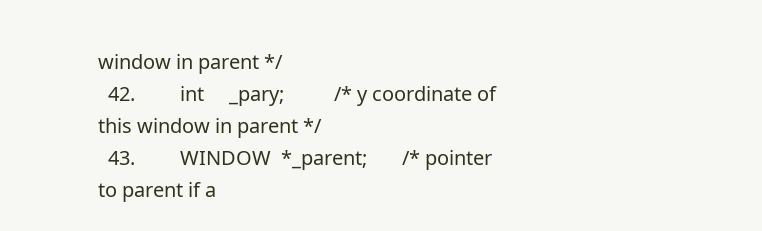window in parent */
  42.         int     _pary;          /* y coordinate of this window in parent */
  43.         WINDOW  *_parent;       /* pointer to parent if a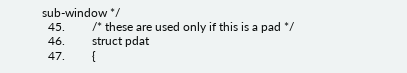sub-window */
  45.         /* these are used only if this is a pad */
  46.         struct pdat
  47.         {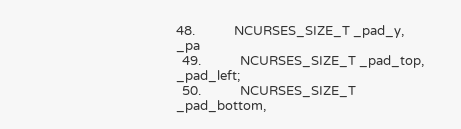48.             NCURSES_SIZE_T _pad_y,      _pa
  49.             NCURSES_SIZE_T _pad_top,    _pad_left;
  50.             NCURSES_SIZE_T _pad_bottom,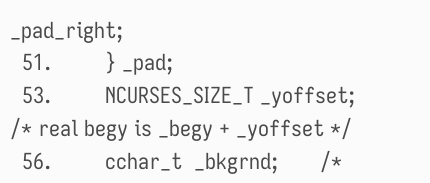_pad_right;
  51.         } _pad;
  53.         NCURSES_SIZE_T _yoffset; /* real begy is _begy + _yoffset */
  56.         cchar_t  _bkgrnd;       /*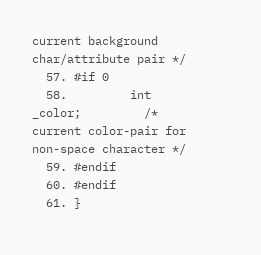current background char/attribute pair */
  57. #if 0
  58.         int     _color;         /* current color-pair for non-space character */
  59. #endif
  60. #endif
  61. }